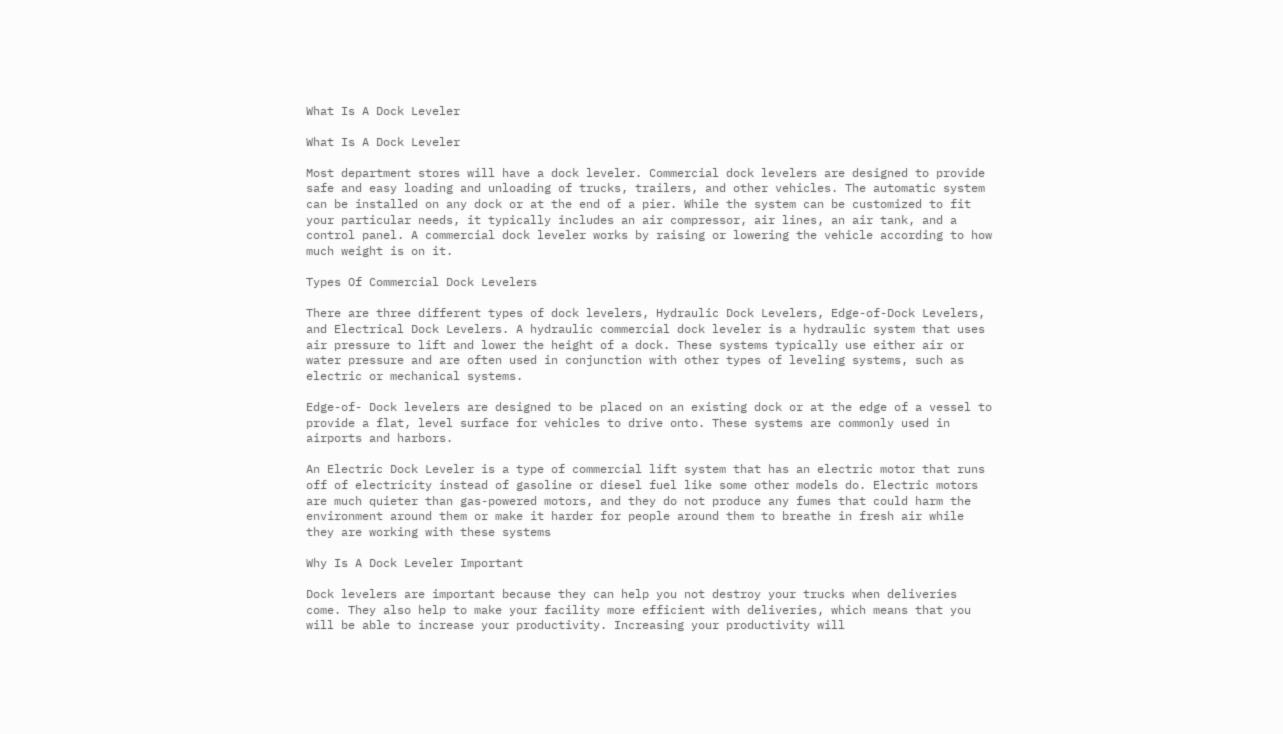What Is A Dock Leveler

What Is A Dock Leveler

Most department stores will have a dock leveler. Commercial dock levelers are designed to provide safe and easy loading and unloading of trucks, trailers, and other vehicles. The automatic system can be installed on any dock or at the end of a pier. While the system can be customized to fit your particular needs, it typically includes an air compressor, air lines, an air tank, and a control panel. A commercial dock leveler works by raising or lowering the vehicle according to how much weight is on it.

Types Of Commercial Dock Levelers

There are three different types of dock levelers, Hydraulic Dock Levelers, Edge-of-Dock Levelers, and Electrical Dock Levelers. A hydraulic commercial dock leveler is a hydraulic system that uses air pressure to lift and lower the height of a dock. These systems typically use either air or water pressure and are often used in conjunction with other types of leveling systems, such as electric or mechanical systems.

Edge-of- Dock levelers are designed to be placed on an existing dock or at the edge of a vessel to provide a flat, level surface for vehicles to drive onto. These systems are commonly used in airports and harbors.

An Electric Dock Leveler is a type of commercial lift system that has an electric motor that runs off of electricity instead of gasoline or diesel fuel like some other models do. Electric motors are much quieter than gas-powered motors, and they do not produce any fumes that could harm the environment around them or make it harder for people around them to breathe in fresh air while they are working with these systems

Why Is A Dock Leveler Important

Dock levelers are important because they can help you not destroy your trucks when deliveries come. They also help to make your facility more efficient with deliveries, which means that you will be able to increase your productivity. Increasing your productivity will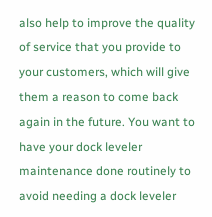also help to improve the quality of service that you provide to your customers, which will give them a reason to come back again in the future. You want to have your dock leveler maintenance done routinely to avoid needing a dock leveler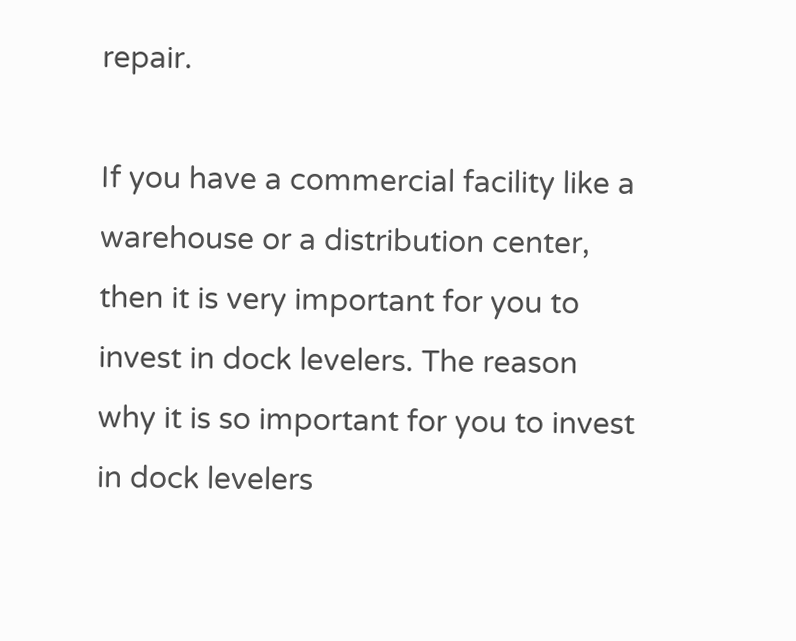repair.

If you have a commercial facility like a warehouse or a distribution center, then it is very important for you to invest in dock levelers. The reason why it is so important for you to invest in dock levelers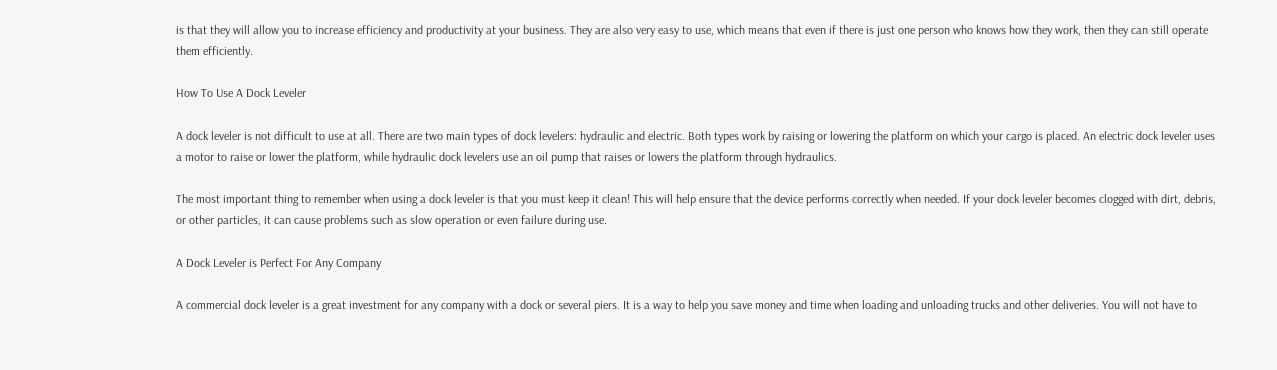is that they will allow you to increase efficiency and productivity at your business. They are also very easy to use, which means that even if there is just one person who knows how they work, then they can still operate them efficiently.

How To Use A Dock Leveler

A dock leveler is not difficult to use at all. There are two main types of dock levelers: hydraulic and electric. Both types work by raising or lowering the platform on which your cargo is placed. An electric dock leveler uses a motor to raise or lower the platform, while hydraulic dock levelers use an oil pump that raises or lowers the platform through hydraulics.

The most important thing to remember when using a dock leveler is that you must keep it clean! This will help ensure that the device performs correctly when needed. If your dock leveler becomes clogged with dirt, debris, or other particles, it can cause problems such as slow operation or even failure during use.

A Dock Leveler is Perfect For Any Company

A commercial dock leveler is a great investment for any company with a dock or several piers. It is a way to help you save money and time when loading and unloading trucks and other deliveries. You will not have to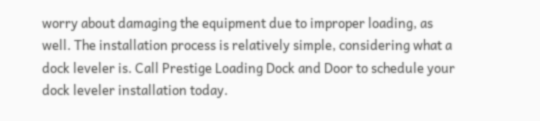worry about damaging the equipment due to improper loading, as well. The installation process is relatively simple, considering what a dock leveler is. Call Prestige Loading Dock and Door to schedule your dock leveler installation today.